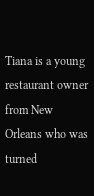Tiana is a young restaurant owner from New Orleans who was turned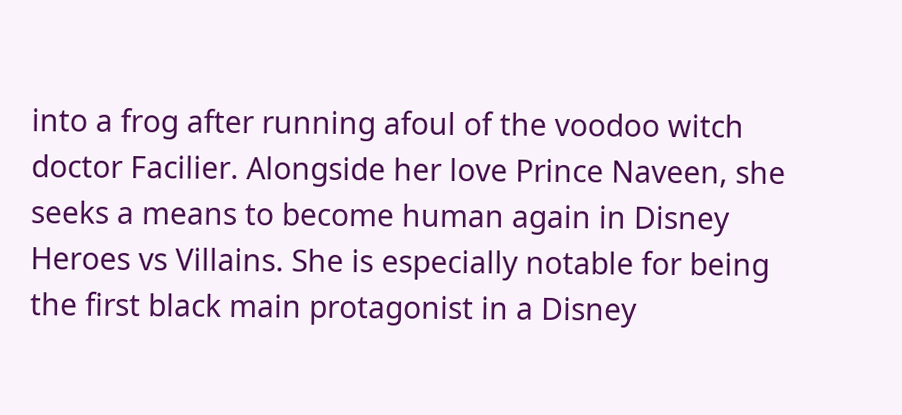into a frog after running afoul of the voodoo witch doctor Facilier. Alongside her love Prince Naveen, she seeks a means to become human again in Disney Heroes vs Villains. She is especially notable for being the first black main protagonist in a Disney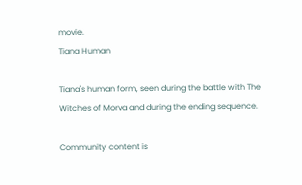movie.
Tiana Human

Tiana's human form, seen during the battle with The Witches of Morva and during the ending sequence.

Community content is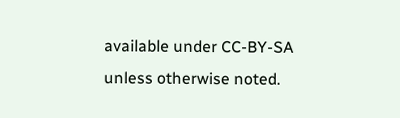available under CC-BY-SA unless otherwise noted.